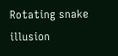Rotating snake illusion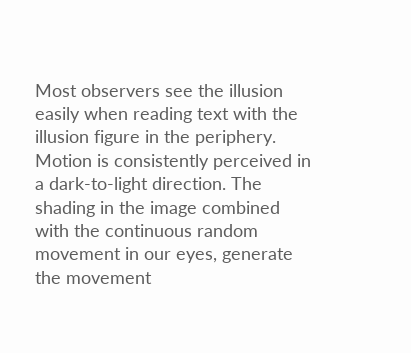Most observers see the illusion easily when reading text with the illusion figure in the periphery. Motion is consistently perceived in a dark-to-light direction. The shading in the image combined with the continuous random movement in our eyes, generate the movement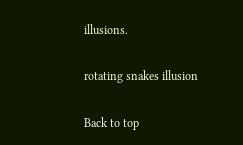illusions.

rotating snakes illusion

Back to top